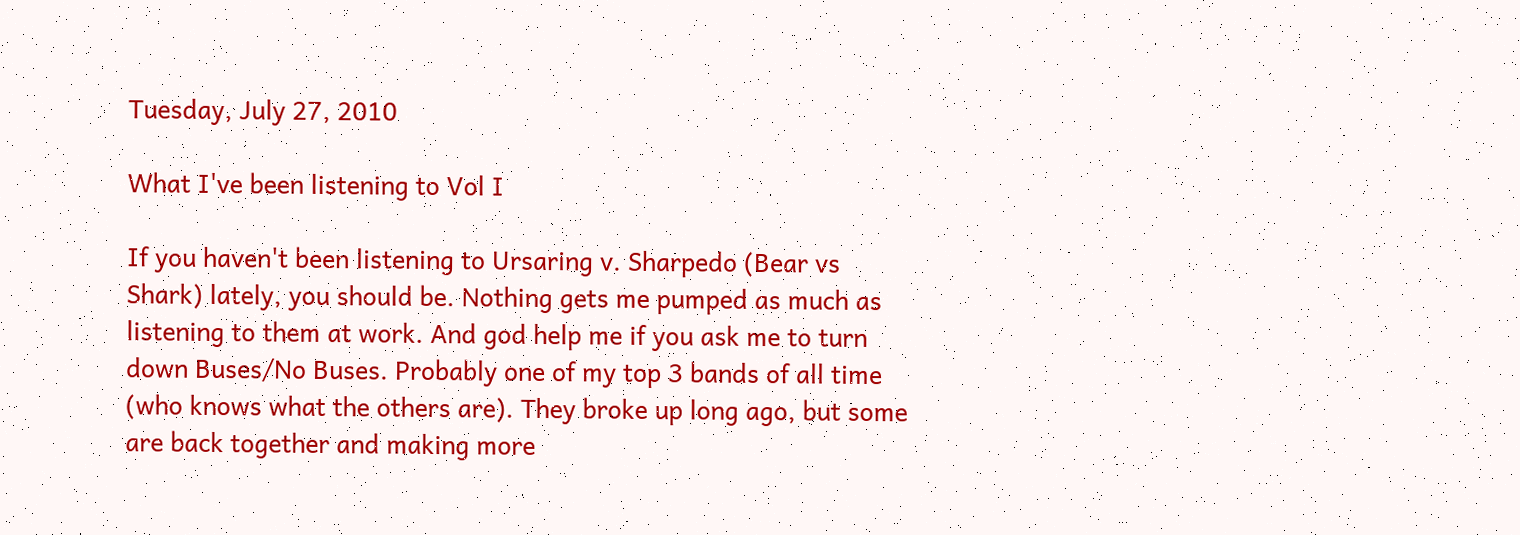Tuesday, July 27, 2010

What I've been listening to Vol I

If you haven't been listening to Ursaring v. Sharpedo (Bear vs Shark) lately, you should be. Nothing gets me pumped as much as listening to them at work. And god help me if you ask me to turn down Buses/No Buses. Probably one of my top 3 bands of all time (who knows what the others are). They broke up long ago, but some are back together and making more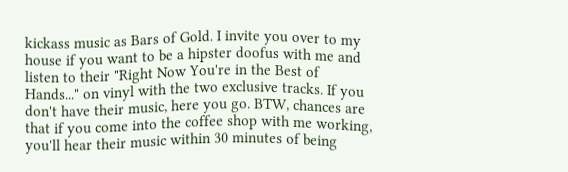kickass music as Bars of Gold. I invite you over to my house if you want to be a hipster doofus with me and listen to their "Right Now You're in the Best of Hands..." on vinyl with the two exclusive tracks. If you don't have their music, here you go. BTW, chances are that if you come into the coffee shop with me working, you'll hear their music within 30 minutes of being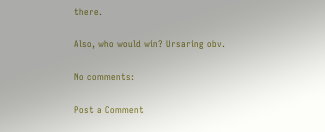there.

Also, who would win? Ursaring obv.

No comments:

Post a Comment